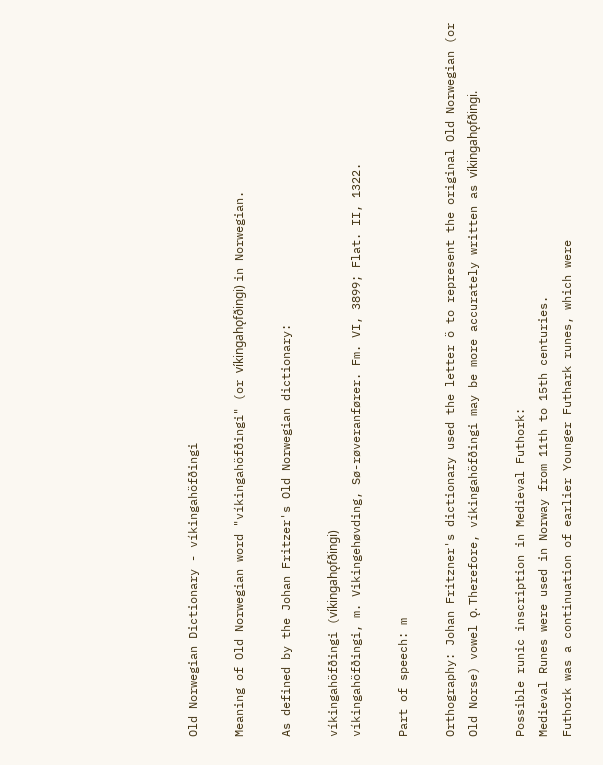Old Norwegian Dictionary - víkingahöfðingi

Meaning of Old Norwegian word "víkingahöfðingi" (or víkingahǫfðingi) in Norwegian.

As defined by the Johan Fritzer's Old Norwegian dictionary:

víkingahöfðingi (víkingahǫfðingi)
víkingahöfðingi, m. Vikingehøvding, Sø-røveranfører. Fm. VI, 3899; Flat. II, 1322.

Part of speech: m

Orthography: Johan Fritzner's dictionary used the letter ö to represent the original Old Norwegian (or Old Norse) vowel ǫ. Therefore, víkingahöfðingi may be more accurately written as víkingahǫfðingi.

Possible runic inscription in Medieval Futhork:
Medieval Runes were used in Norway from 11th to 15th centuries.
Futhork was a continuation of earlier Younger Futhark runes, which were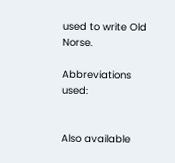used to write Old Norse.

Abbreviations used:


Also available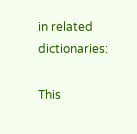in related dictionaries:

This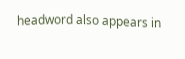headword also appears in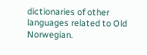dictionaries of other languages related to Old Norwegian.